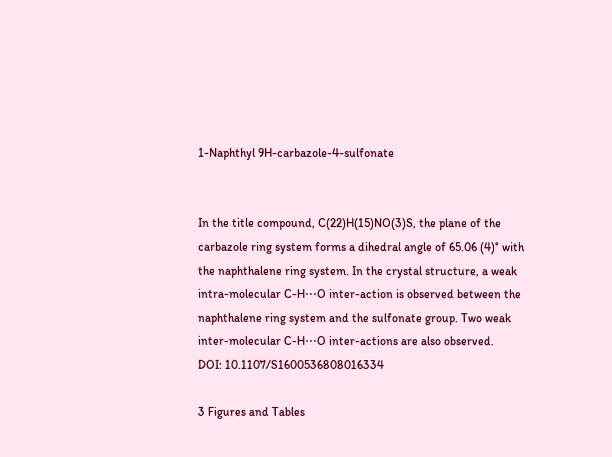1-Naphthyl 9H-carbazole-4-sulfonate


In the title compound, C(22)H(15)NO(3)S, the plane of the carbazole ring system forms a dihedral angle of 65.06 (4)° with the naphthalene ring system. In the crystal structure, a weak intra-molecular C-H⋯O inter-action is observed between the naphthalene ring system and the sulfonate group. Two weak inter-molecular C-H⋯O inter-actions are also observed.
DOI: 10.1107/S1600536808016334

3 Figures and Tables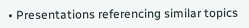• Presentations referencing similar topics